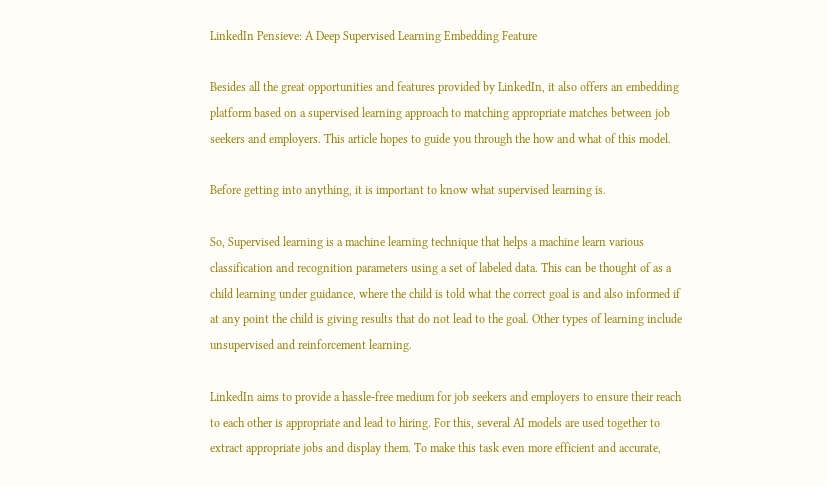LinkedIn Pensieve: A Deep Supervised Learning Embedding Feature

Besides all the great opportunities and features provided by LinkedIn, it also offers an embedding platform based on a supervised learning approach to matching appropriate matches between job seekers and employers. This article hopes to guide you through the how and what of this model.

Before getting into anything, it is important to know what supervised learning is.

So, Supervised learning is a machine learning technique that helps a machine learn various classification and recognition parameters using a set of labeled data. This can be thought of as a child learning under guidance, where the child is told what the correct goal is and also informed if at any point the child is giving results that do not lead to the goal. Other types of learning include unsupervised and reinforcement learning.

LinkedIn aims to provide a hassle-free medium for job seekers and employers to ensure their reach to each other is appropriate and lead to hiring. For this, several AI models are used together to extract appropriate jobs and display them. To make this task even more efficient and accurate,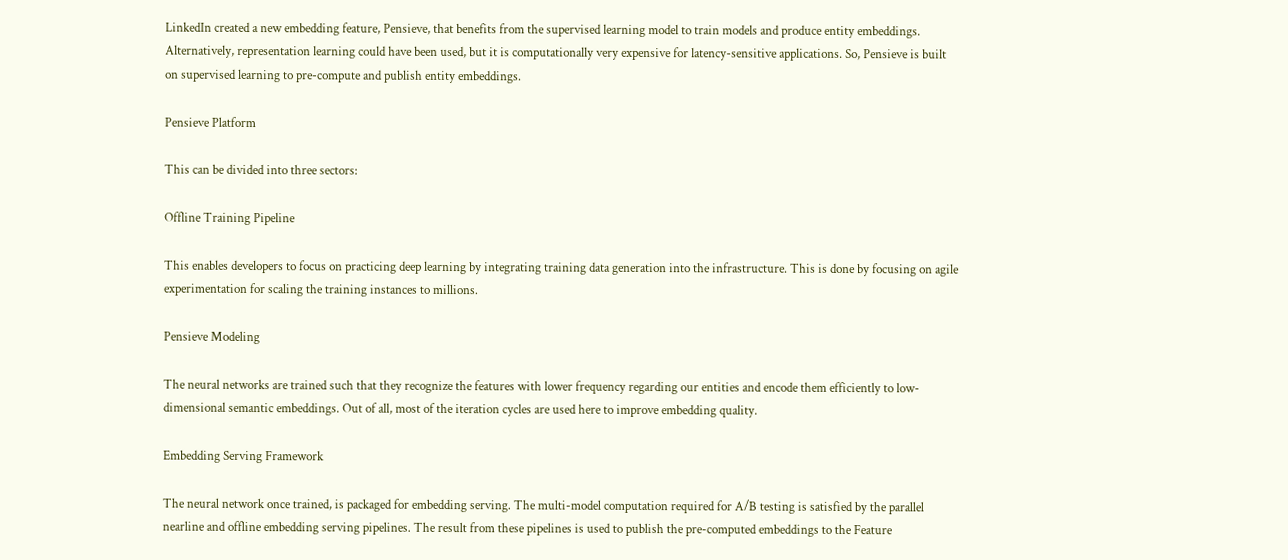LinkedIn created a new embedding feature, Pensieve, that benefits from the supervised learning model to train models and produce entity embeddings. Alternatively, representation learning could have been used, but it is computationally very expensive for latency-sensitive applications. So, Pensieve is built on supervised learning to pre-compute and publish entity embeddings.

Pensieve Platform

This can be divided into three sectors:

Offline Training Pipeline

This enables developers to focus on practicing deep learning by integrating training data generation into the infrastructure. This is done by focusing on agile experimentation for scaling the training instances to millions.

Pensieve Modeling

The neural networks are trained such that they recognize the features with lower frequency regarding our entities and encode them efficiently to low-dimensional semantic embeddings. Out of all, most of the iteration cycles are used here to improve embedding quality.

Embedding Serving Framework

The neural network once trained, is packaged for embedding serving. The multi-model computation required for A/B testing is satisfied by the parallel nearline and offline embedding serving pipelines. The result from these pipelines is used to publish the pre-computed embeddings to the Feature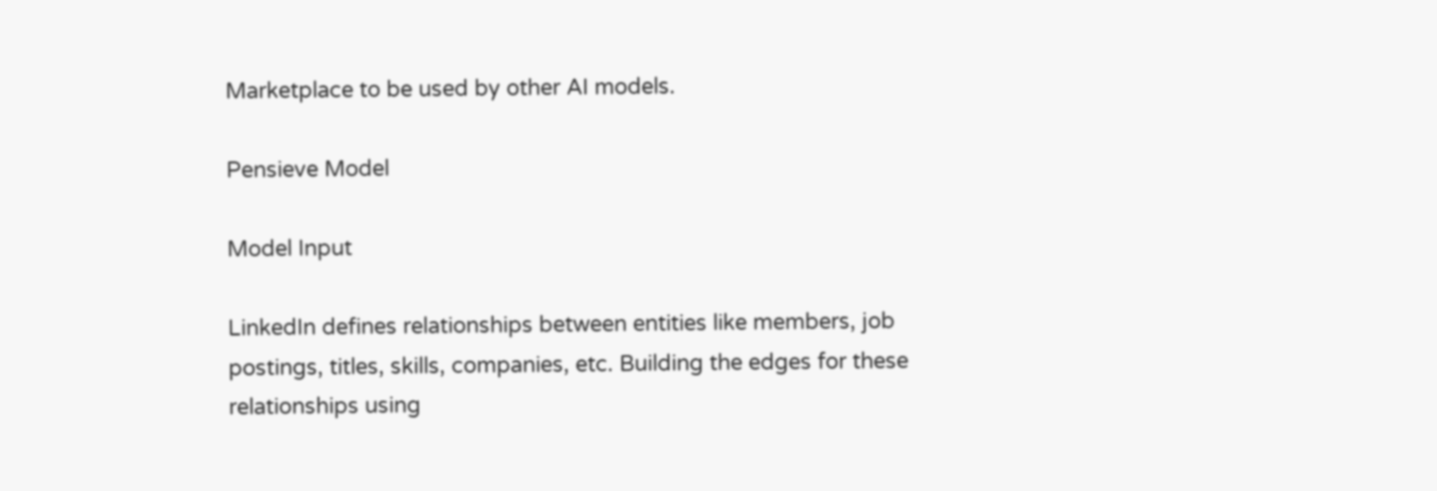Marketplace to be used by other AI models.

Pensieve Model

Model Input

LinkedIn defines relationships between entities like members, job postings, titles, skills, companies, etc. Building the edges for these relationships using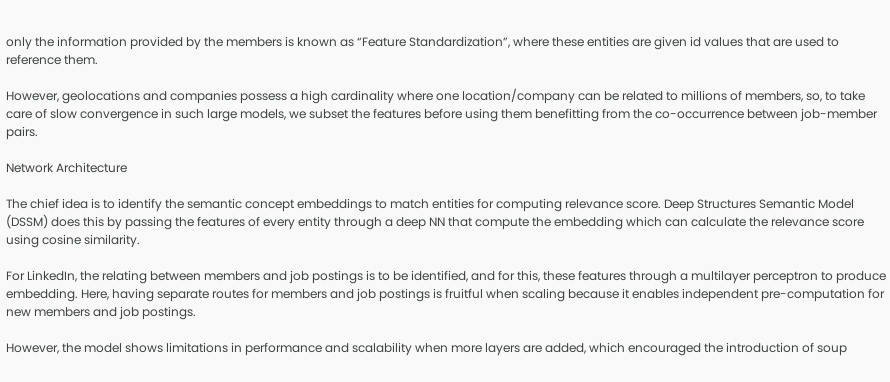only the information provided by the members is known as “Feature Standardization”, where these entities are given id values that are used to reference them.

However, geolocations and companies possess a high cardinality where one location/company can be related to millions of members, so, to take care of slow convergence in such large models, we subset the features before using them benefitting from the co-occurrence between job-member pairs.

Network Architecture

The chief idea is to identify the semantic concept embeddings to match entities for computing relevance score. Deep Structures Semantic Model (DSSM) does this by passing the features of every entity through a deep NN that compute the embedding which can calculate the relevance score using cosine similarity.

For LinkedIn, the relating between members and job postings is to be identified, and for this, these features through a multilayer perceptron to produce embedding. Here, having separate routes for members and job postings is fruitful when scaling because it enables independent pre-computation for new members and job postings.

However, the model shows limitations in performance and scalability when more layers are added, which encouraged the introduction of soup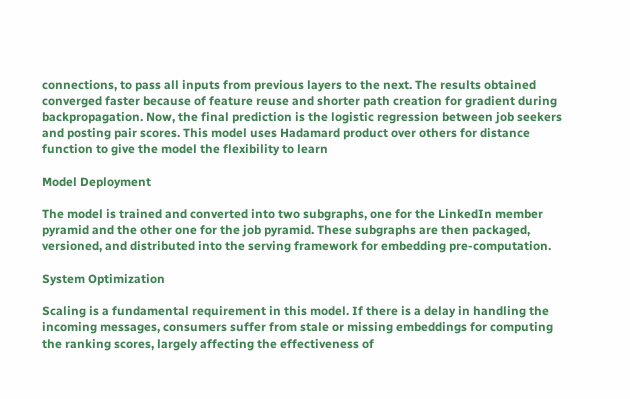connections, to pass all inputs from previous layers to the next. The results obtained converged faster because of feature reuse and shorter path creation for gradient during backpropagation. Now, the final prediction is the logistic regression between job seekers and posting pair scores. This model uses Hadamard product over others for distance function to give the model the flexibility to learn

Model Deployment

The model is trained and converted into two subgraphs, one for the LinkedIn member pyramid and the other one for the job pyramid. These subgraphs are then packaged, versioned, and distributed into the serving framework for embedding pre-computation.

System Optimization

Scaling is a fundamental requirement in this model. If there is a delay in handling the incoming messages, consumers suffer from stale or missing embeddings for computing the ranking scores, largely affecting the effectiveness of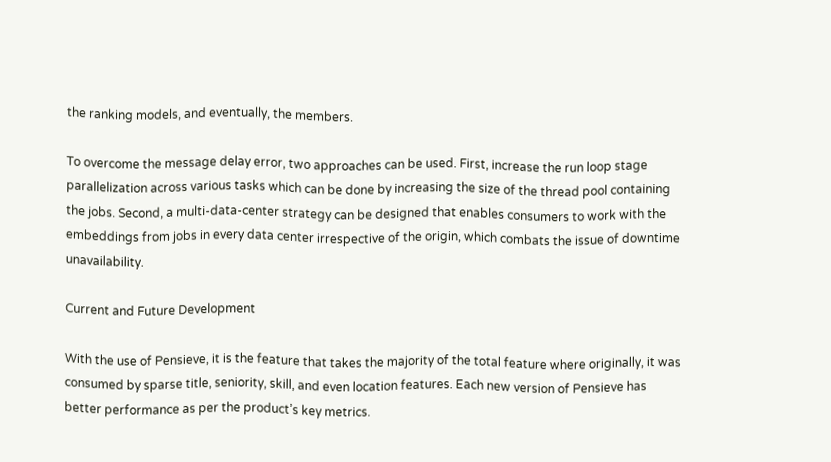the ranking models, and eventually, the members.

To overcome the message delay error, two approaches can be used. First, increase the run loop stage parallelization across various tasks which can be done by increasing the size of the thread pool containing the jobs. Second, a multi-data-center strategy can be designed that enables consumers to work with the embeddings from jobs in every data center irrespective of the origin, which combats the issue of downtime unavailability.

Current and Future Development

With the use of Pensieve, it is the feature that takes the majority of the total feature where originally, it was consumed by sparse title, seniority, skill, and even location features. Each new version of Pensieve has better performance as per the product’s key metrics.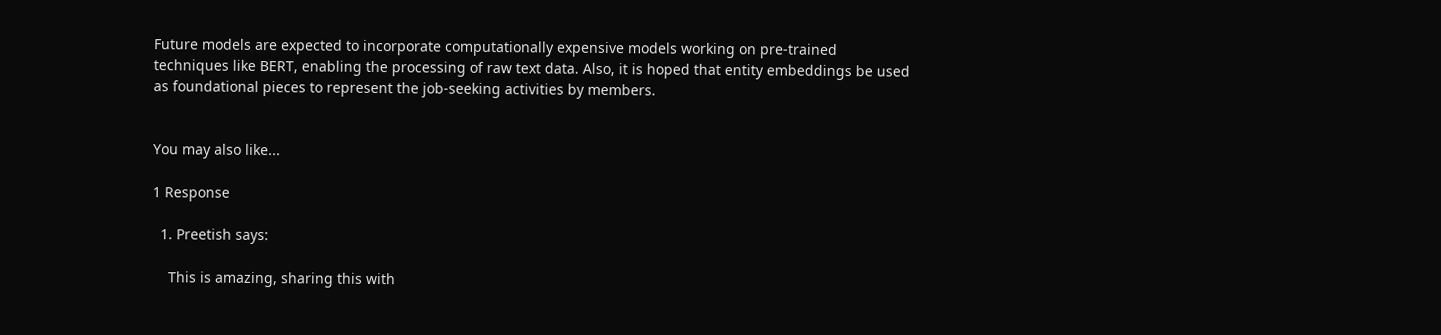Future models are expected to incorporate computationally expensive models working on pre-trained techniques like BERT, enabling the processing of raw text data. Also, it is hoped that entity embeddings be used as foundational pieces to represent the job-seeking activities by members.


You may also like...

1 Response

  1. Preetish says:

    This is amazing, sharing this with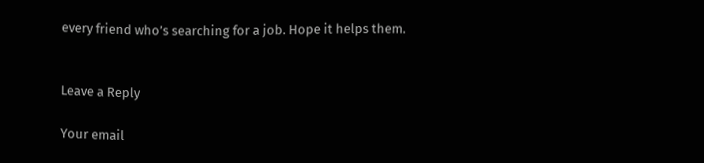every friend who’s searching for a job. Hope it helps them.


Leave a Reply

Your email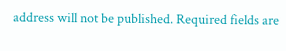address will not be published. Required fields are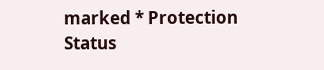marked * Protection Status